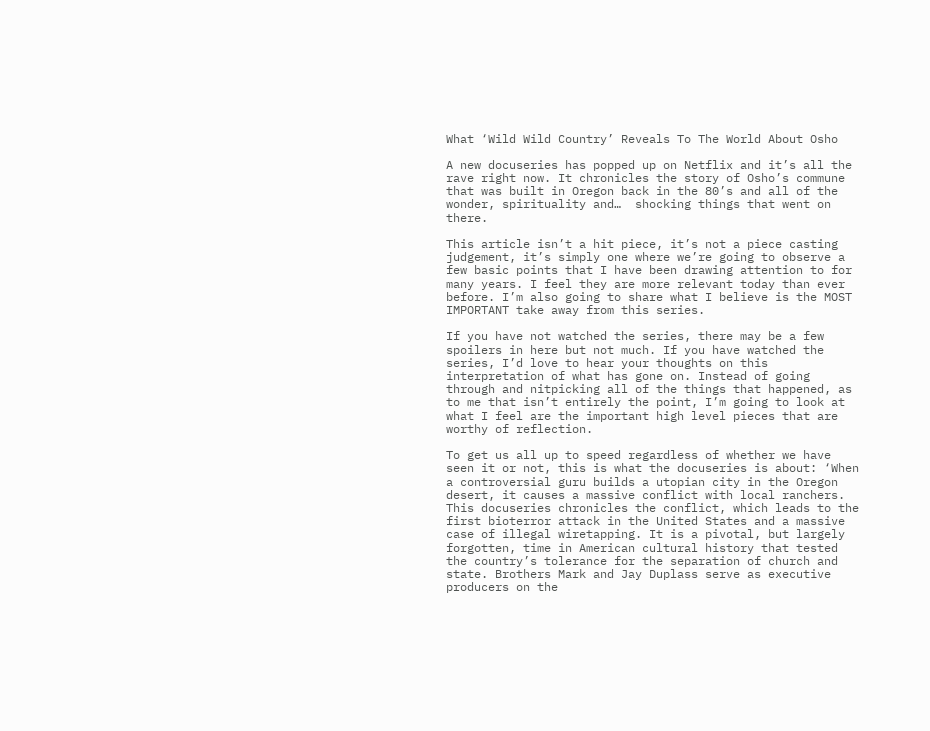What ‘Wild Wild Country’ Reveals To The World About Osho

A new docuseries has popped up on Netflix and it’s all the rave right now. It chronicles the story of Osho’s commune that was built in Oregon back in the 80’s and all of the wonder, spirituality and…  shocking things that went on there.

This article isn’t a hit piece, it’s not a piece casting judgement, it’s simply one where we’re going to observe a few basic points that I have been drawing attention to for many years. I feel they are more relevant today than ever before. I’m also going to share what I believe is the MOST IMPORTANT take away from this series.

If you have not watched the series, there may be a few spoilers in here but not much. If you have watched the series, I’d love to hear your thoughts on this interpretation of what has gone on. Instead of going through and nitpicking all of the things that happened, as to me that isn’t entirely the point, I’m going to look at what I feel are the important high level pieces that are worthy of reflection.

To get us all up to speed regardless of whether we have seen it or not, this is what the docuseries is about: ‘When a controversial guru builds a utopian city in the Oregon desert, it causes a massive conflict with local ranchers. This docuseries chronicles the conflict, which leads to the first bioterror attack in the United States and a massive case of illegal wiretapping. It is a pivotal, but largely forgotten, time in American cultural history that tested the country’s tolerance for the separation of church and state. Brothers Mark and Jay Duplass serve as executive producers on the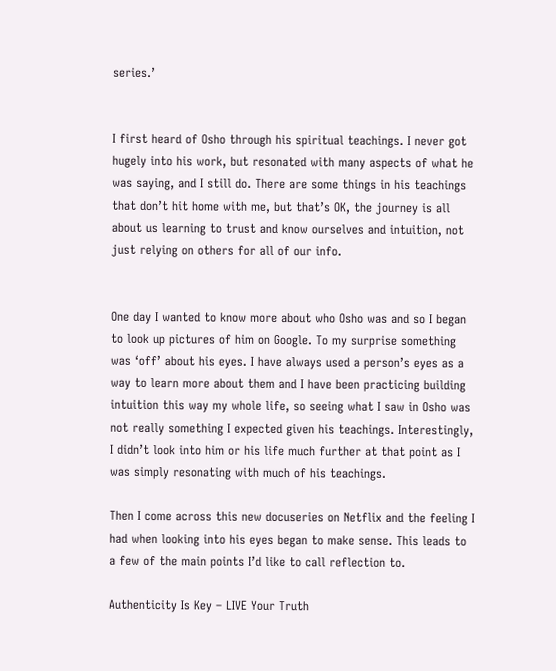series.’


I first heard of Osho through his spiritual teachings. I never got hugely into his work, but resonated with many aspects of what he was saying, and I still do. There are some things in his teachings that don’t hit home with me, but that’s OK, the journey is all about us learning to trust and know ourselves and intuition, not just relying on others for all of our info.


One day I wanted to know more about who Osho was and so I began to look up pictures of him on Google. To my surprise something was ‘off’ about his eyes. I have always used a person’s eyes as a way to learn more about them and I have been practicing building intuition this way my whole life, so seeing what I saw in Osho was not really something I expected given his teachings. Interestingly, I didn’t look into him or his life much further at that point as I was simply resonating with much of his teachings.

Then I come across this new docuseries on Netflix and the feeling I had when looking into his eyes began to make sense. This leads to a few of the main points I’d like to call reflection to.

Authenticity Is Key – LIVE Your Truth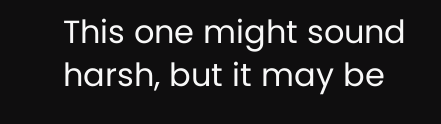This one might sound harsh, but it may be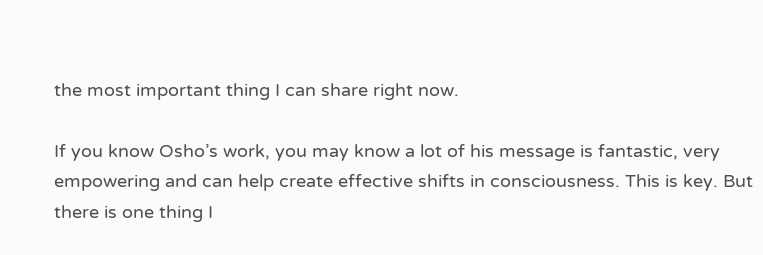the most important thing I can share right now.

If you know Osho’s work, you may know a lot of his message is fantastic, very empowering and can help create effective shifts in consciousness. This is key. But there is one thing I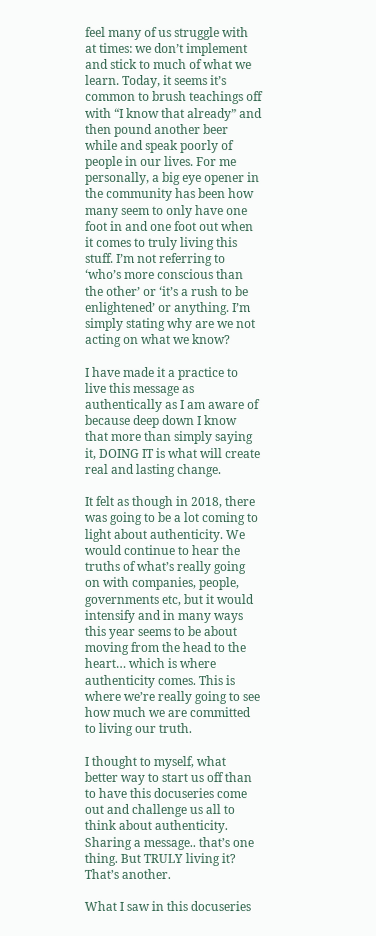feel many of us struggle with at times: we don’t implement and stick to much of what we learn. Today, it seems it’s common to brush teachings off with “I know that already” and then pound another beer while and speak poorly of people in our lives. For me personally, a big eye opener in the community has been how many seem to only have one foot in and one foot out when it comes to truly living this stuff. I’m not referring to ‘who’s more conscious than the other’ or ‘it’s a rush to be enlightened’ or anything. I’m simply stating why are we not acting on what we know?

I have made it a practice to live this message as authentically as I am aware of because deep down I know that more than simply saying it, DOING IT is what will create real and lasting change.

It felt as though in 2018, there was going to be a lot coming to light about authenticity. We would continue to hear the truths of what’s really going on with companies, people, governments etc, but it would intensify and in many ways this year seems to be about moving from the head to the heart… which is where authenticity comes. This is where we’re really going to see how much we are committed to living our truth.

I thought to myself, what better way to start us off than to have this docuseries come out and challenge us all to think about authenticity. Sharing a message.. that’s one thing. But TRULY living it? That’s another.

What I saw in this docuseries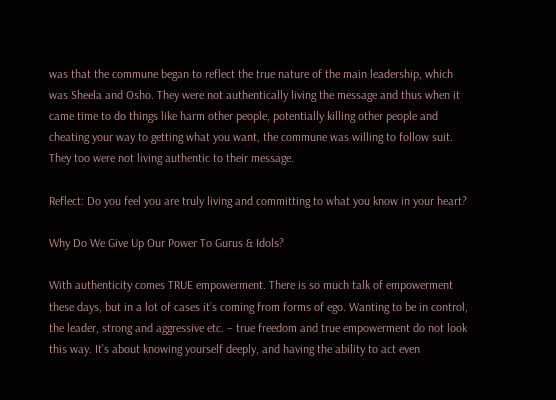was that the commune began to reflect the true nature of the main leadership, which was Sheela and Osho. They were not authentically living the message and thus when it came time to do things like harm other people, potentially killing other people and cheating your way to getting what you want, the commune was willing to follow suit. They too were not living authentic to their message.

Reflect: Do you feel you are truly living and committing to what you know in your heart?

Why Do We Give Up Our Power To Gurus & Idols?

With authenticity comes TRUE empowerment. There is so much talk of empowerment these days, but in a lot of cases it’s coming from forms of ego. Wanting to be in control, the leader, strong and aggressive etc. – true freedom and true empowerment do not look this way. It’s about knowing yourself deeply, and having the ability to act even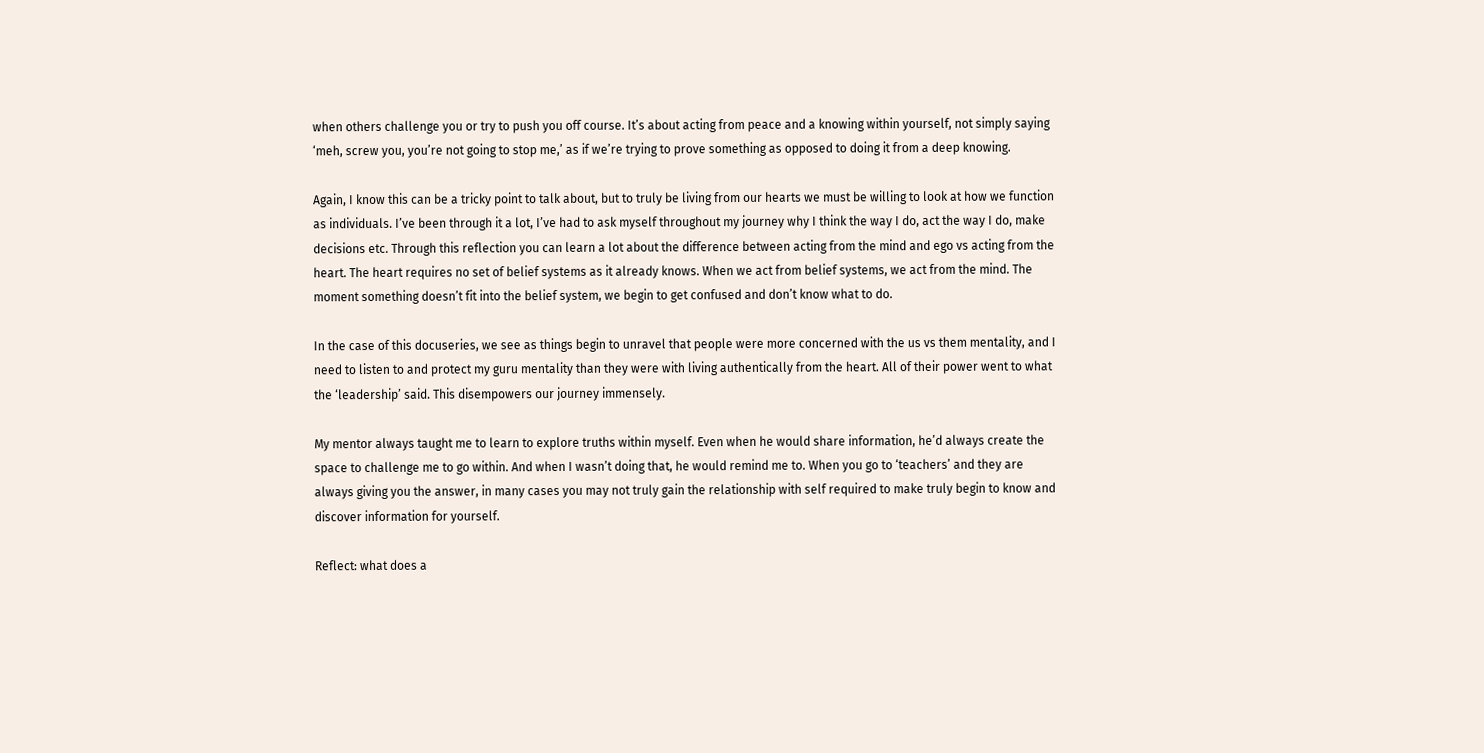when others challenge you or try to push you off course. It’s about acting from peace and a knowing within yourself, not simply saying ‘meh, screw you, you’re not going to stop me,’ as if we’re trying to prove something as opposed to doing it from a deep knowing.

Again, I know this can be a tricky point to talk about, but to truly be living from our hearts we must be willing to look at how we function as individuals. I’ve been through it a lot, I’ve had to ask myself throughout my journey why I think the way I do, act the way I do, make decisions etc. Through this reflection you can learn a lot about the difference between acting from the mind and ego vs acting from the heart. The heart requires no set of belief systems as it already knows. When we act from belief systems, we act from the mind. The moment something doesn’t fit into the belief system, we begin to get confused and don’t know what to do.

In the case of this docuseries, we see as things begin to unravel that people were more concerned with the us vs them mentality, and I need to listen to and protect my guru mentality than they were with living authentically from the heart. All of their power went to what the ‘leadership’ said. This disempowers our journey immensely.

My mentor always taught me to learn to explore truths within myself. Even when he would share information, he’d always create the space to challenge me to go within. And when I wasn’t doing that, he would remind me to. When you go to ‘teachers’ and they are always giving you the answer, in many cases you may not truly gain the relationship with self required to make truly begin to know and discover information for yourself.

Reflect: what does a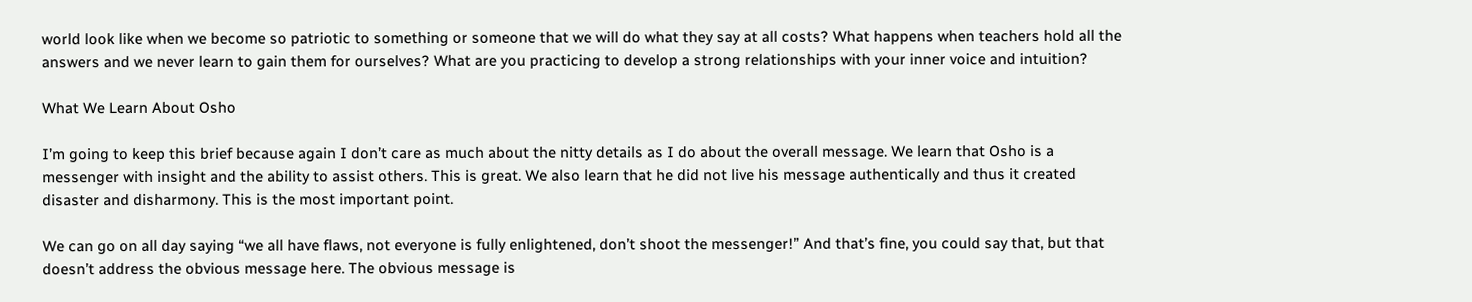world look like when we become so patriotic to something or someone that we will do what they say at all costs? What happens when teachers hold all the answers and we never learn to gain them for ourselves? What are you practicing to develop a strong relationships with your inner voice and intuition?

What We Learn About Osho

I’m going to keep this brief because again I don’t care as much about the nitty details as I do about the overall message. We learn that Osho is a messenger with insight and the ability to assist others. This is great. We also learn that he did not live his message authentically and thus it created disaster and disharmony. This is the most important point.

We can go on all day saying “we all have flaws, not everyone is fully enlightened, don’t shoot the messenger!” And that’s fine, you could say that, but that doesn’t address the obvious message here. The obvious message is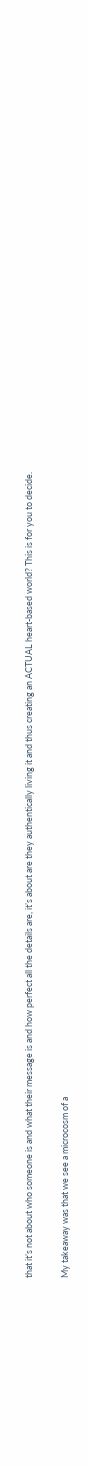that it’s not about who someone is and what their message is and how perfect all the details are, it’s about are they authentically living it and thus creating an ACTUAL heart-based world? This is for you to decide.

My takeaway was that we see a microcosm of a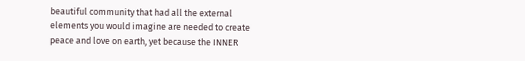beautiful community that had all the external elements you would imagine are needed to create peace and love on earth, yet because the INNER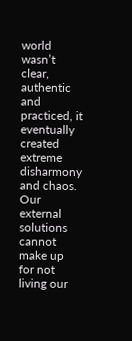world wasn’t clear, authentic and practiced, it eventually created extreme disharmony and chaos. Our external solutions cannot make up for not living our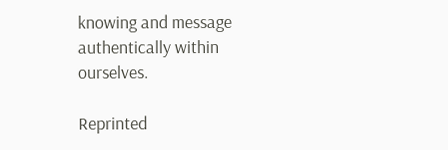knowing and message authentically within ourselves.

Reprinted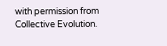with permission from Collective Evolution.